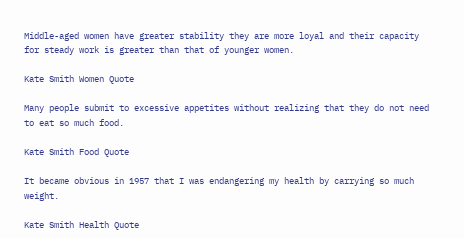Middle-aged women have greater stability they are more loyal and their capacity for steady work is greater than that of younger women.

Kate Smith Women Quote

Many people submit to excessive appetites without realizing that they do not need to eat so much food.

Kate Smith Food Quote

It became obvious in 1957 that I was endangering my health by carrying so much weight.

Kate Smith Health Quote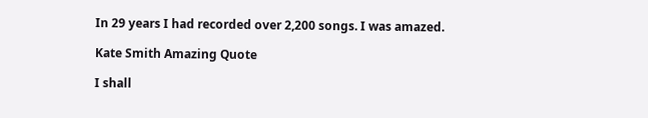In 29 years I had recorded over 2,200 songs. I was amazed.

Kate Smith Amazing Quote

I shall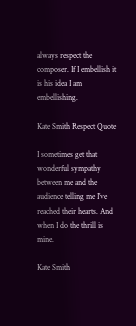always respect the composer. If I embellish it is his idea I am embellishing.

Kate Smith Respect Quote

I sometimes get that wonderful sympathy between me and the audience telling me I’ve reached their hearts. And when I do the thrill is mine.

Kate Smith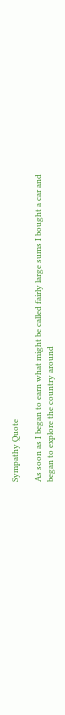Sympathy Quote

As soon as I began to earn what might be called fairly large sums I bought a car and began to explore the country around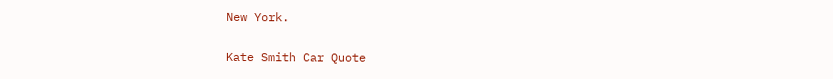New York.

Kate Smith Car Quote